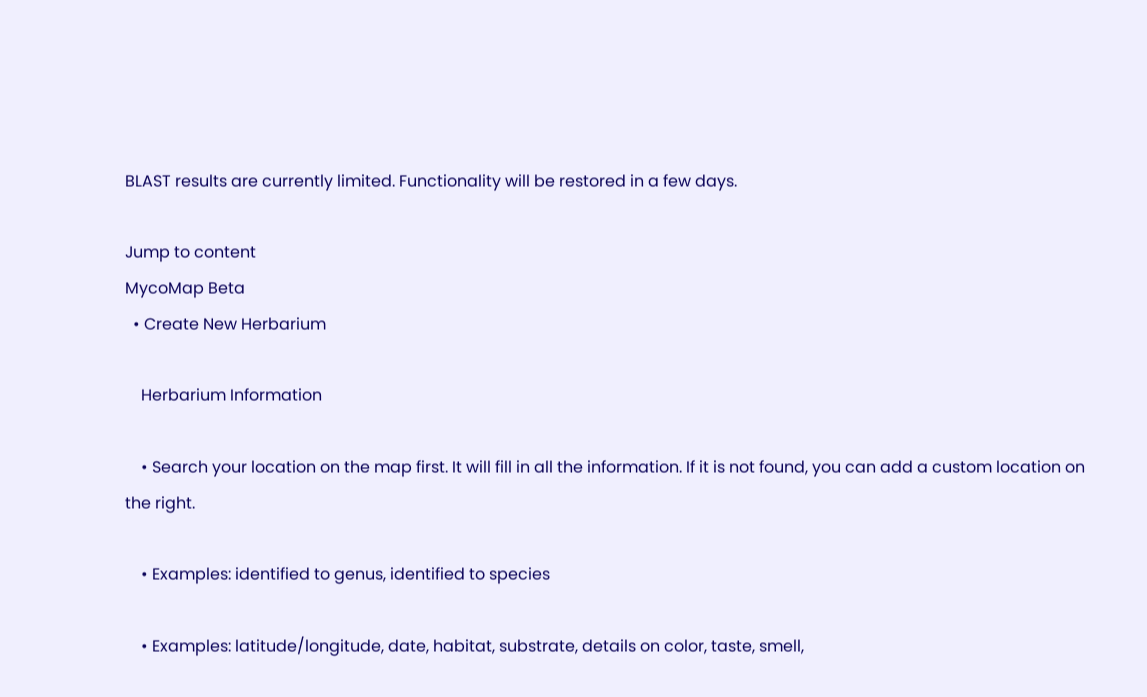BLAST results are currently limited. Functionality will be restored in a few days.

Jump to content
MycoMap Beta
  • Create New Herbarium

    Herbarium Information

    • Search your location on the map first. It will fill in all the information. If it is not found, you can add a custom location on the right.

    • Examples: identified to genus, identified to species

    • Examples: latitude/longitude, date, habitat, substrate, details on color, taste, smell,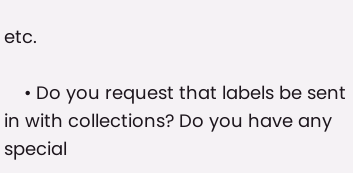etc.

    • Do you request that labels be sent in with collections? Do you have any special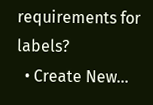requirements for labels?
  • Create New...